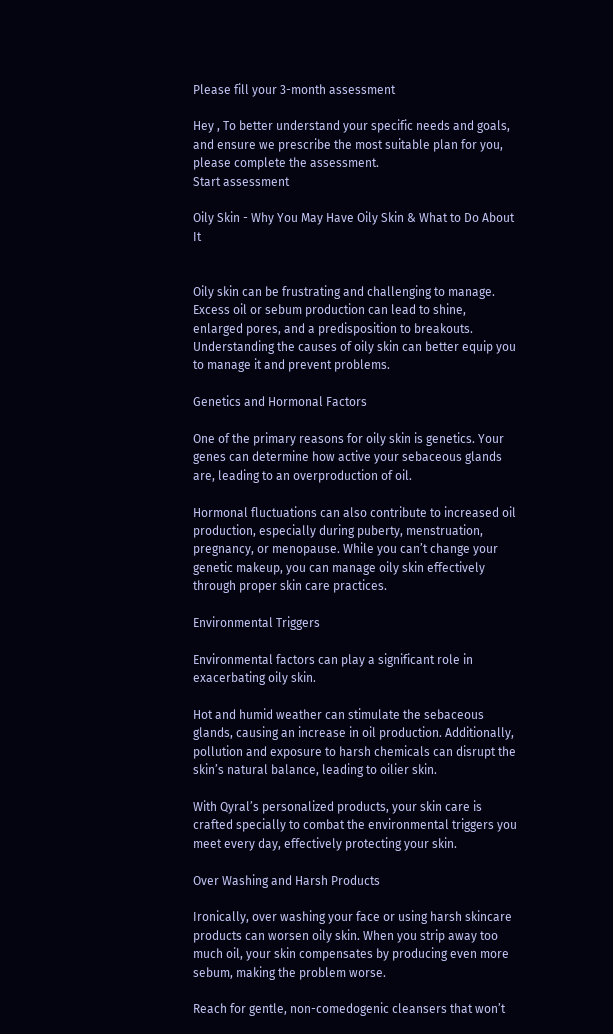Please fill your 3-month assessment

Hey , To better understand your specific needs and goals, and ensure we prescribe the most suitable plan for you, please complete the assessment.
Start assessment

Oily Skin - Why You May Have Oily Skin & What to Do About It


Oily skin can be frustrating and challenging to manage. Excess oil or sebum production can lead to shine, enlarged pores, and a predisposition to breakouts. Understanding the causes of oily skin can better equip you to manage it and prevent problems.

Genetics and Hormonal Factors

One of the primary reasons for oily skin is genetics. Your genes can determine how active your sebaceous glands are, leading to an overproduction of oil.

Hormonal fluctuations can also contribute to increased oil production, especially during puberty, menstruation, pregnancy, or menopause. While you can’t change your genetic makeup, you can manage oily skin effectively through proper skin care practices.

Environmental Triggers

Environmental factors can play a significant role in exacerbating oily skin.

Hot and humid weather can stimulate the sebaceous glands, causing an increase in oil production. Additionally, pollution and exposure to harsh chemicals can disrupt the skin’s natural balance, leading to oilier skin.

With Qyral’s personalized products, your skin care is crafted specially to combat the environmental triggers you meet every day, effectively protecting your skin.

Over Washing and Harsh Products

Ironically, over washing your face or using harsh skincare products can worsen oily skin. When you strip away too much oil, your skin compensates by producing even more sebum, making the problem worse.

Reach for gentle, non-comedogenic cleansers that won’t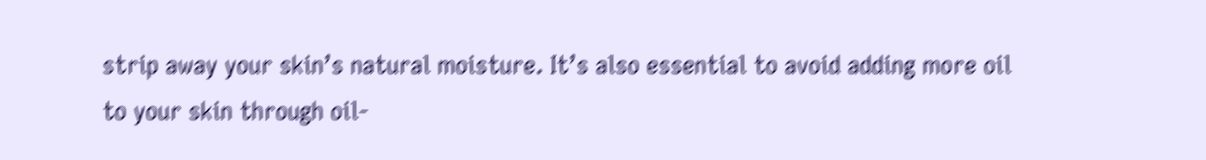strip away your skin’s natural moisture. It’s also essential to avoid adding more oil to your skin through oil-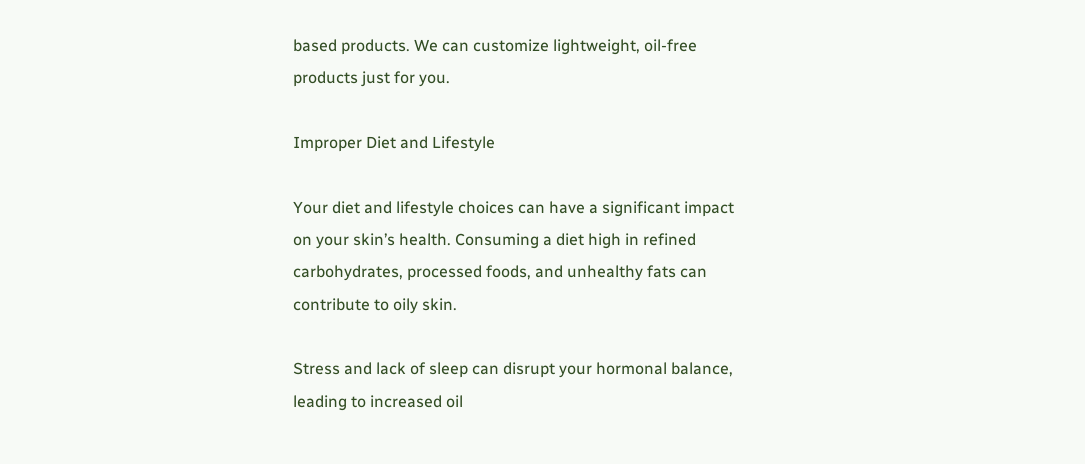based products. We can customize lightweight, oil-free products just for you.

Improper Diet and Lifestyle

Your diet and lifestyle choices can have a significant impact on your skin’s health. Consuming a diet high in refined carbohydrates, processed foods, and unhealthy fats can contribute to oily skin.

Stress and lack of sleep can disrupt your hormonal balance, leading to increased oil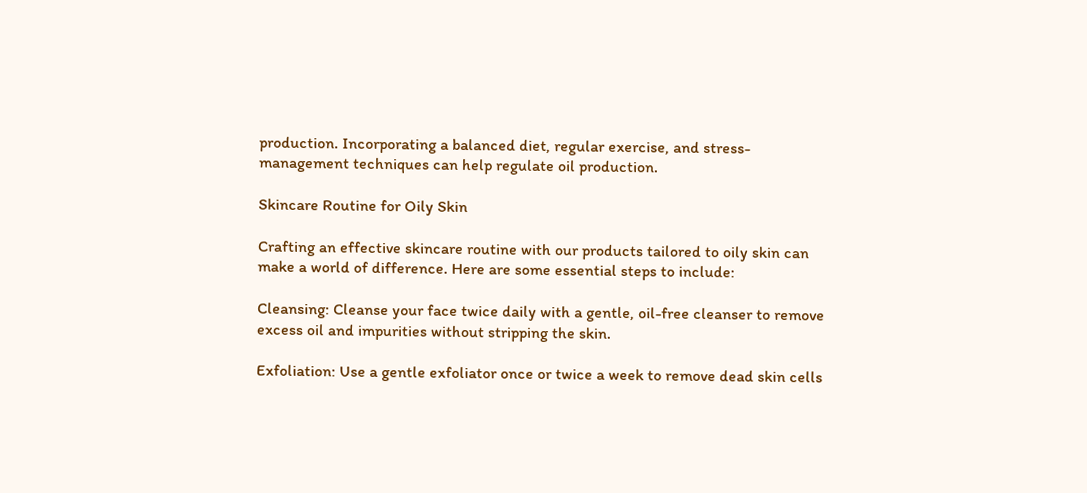production. Incorporating a balanced diet, regular exercise, and stress-management techniques can help regulate oil production.

Skincare Routine for Oily Skin

Crafting an effective skincare routine with our products tailored to oily skin can make a world of difference. Here are some essential steps to include:

Cleansing: Cleanse your face twice daily with a gentle, oil-free cleanser to remove excess oil and impurities without stripping the skin.

Exfoliation: Use a gentle exfoliator once or twice a week to remove dead skin cells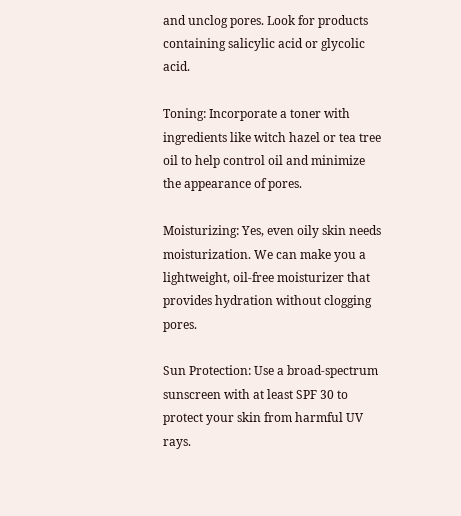and unclog pores. Look for products containing salicylic acid or glycolic acid.

Toning: Incorporate a toner with ingredients like witch hazel or tea tree oil to help control oil and minimize the appearance of pores.

Moisturizing: Yes, even oily skin needs moisturization. We can make you a lightweight, oil-free moisturizer that provides hydration without clogging pores.

Sun Protection: Use a broad-spectrum sunscreen with at least SPF 30 to protect your skin from harmful UV rays.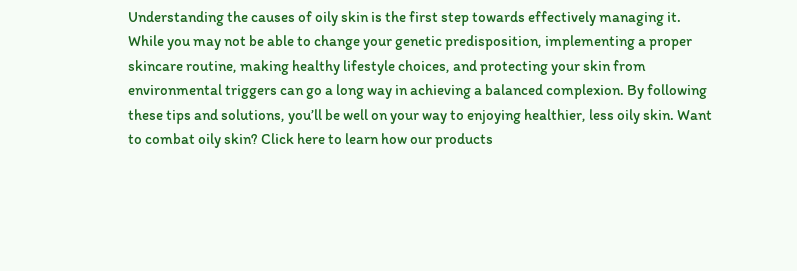Understanding the causes of oily skin is the first step towards effectively managing it. While you may not be able to change your genetic predisposition, implementing a proper skincare routine, making healthy lifestyle choices, and protecting your skin from environmental triggers can go a long way in achieving a balanced complexion. By following these tips and solutions, you’ll be well on your way to enjoying healthier, less oily skin. Want to combat oily skin? Click here to learn how our products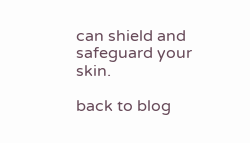can shield and safeguard your skin.

back to blog